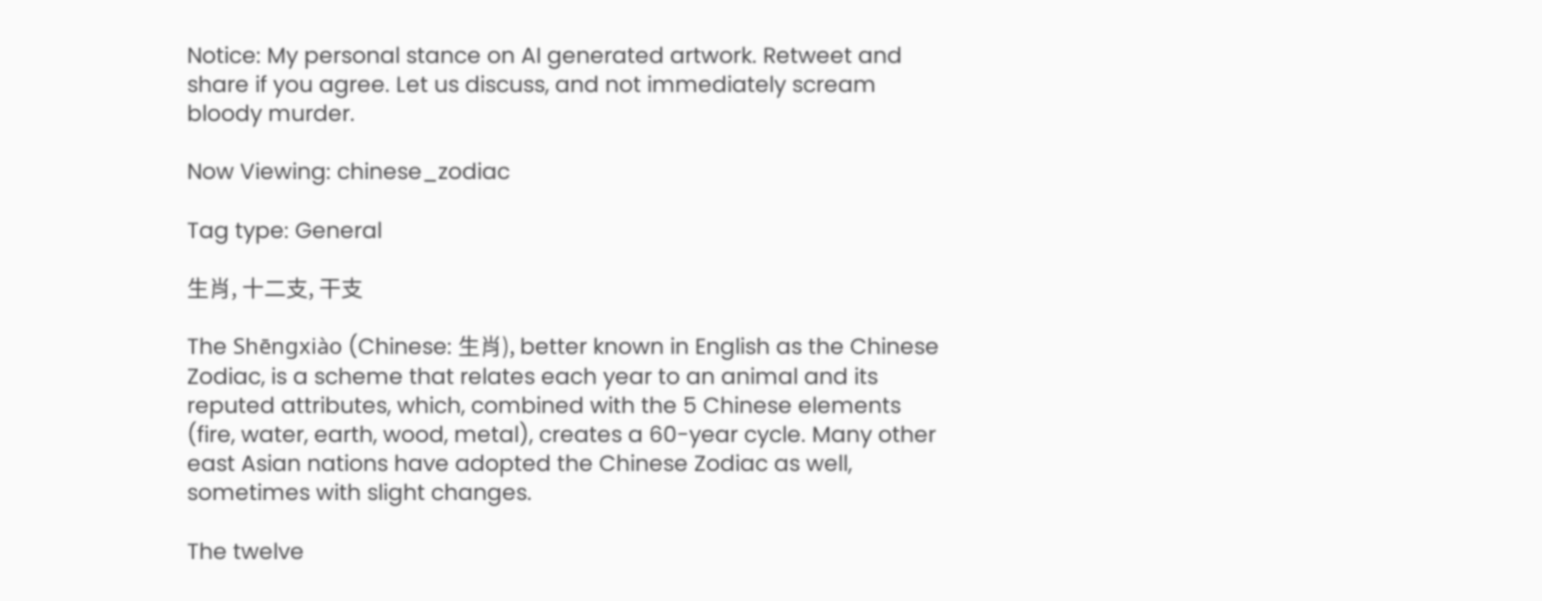Notice: My personal stance on AI generated artwork. Retweet and share if you agree. Let us discuss, and not immediately scream bloody murder.

Now Viewing: chinese_zodiac

Tag type: General

生肖, 十二支, 干支

The Shēngxiào (Chinese: 生肖), better known in English as the Chinese Zodiac, is a scheme that relates each year to an animal and its reputed attributes, which, combined with the 5 Chinese elements (fire, water, earth, wood, metal), creates a 60-year cycle. Many other east Asian nations have adopted the Chinese Zodiac as well, sometimes with slight changes.

The twelve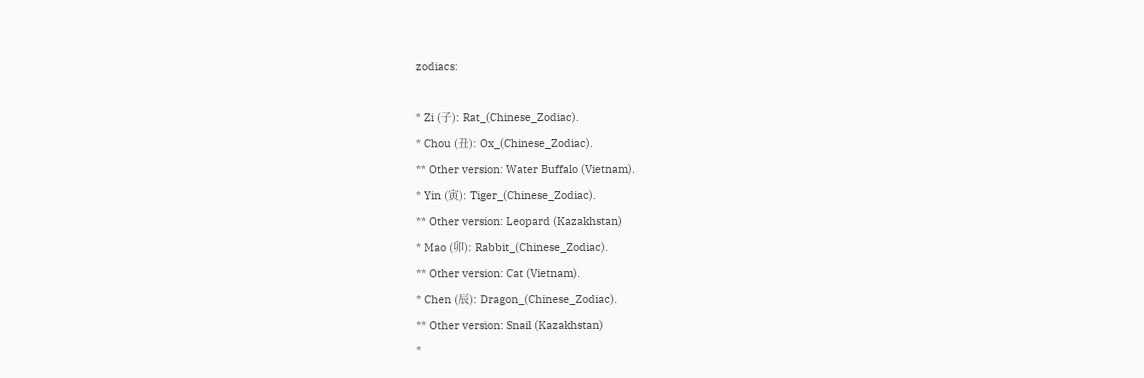zodiacs:

* Zi (子): Rat_(Chinese_Zodiac).
* Chou (丑): Ox_(Chinese_Zodiac).
** Other version: Water Buffalo (Vietnam).
* Yin (寅): Tiger_(Chinese_Zodiac).
** Other version: Leopard (Kazakhstan)
* Mao (卯): Rabbit_(Chinese_Zodiac).
** Other version: Cat (Vietnam).
* Chen (辰): Dragon_(Chinese_Zodiac).
** Other version: Snail (Kazakhstan)
*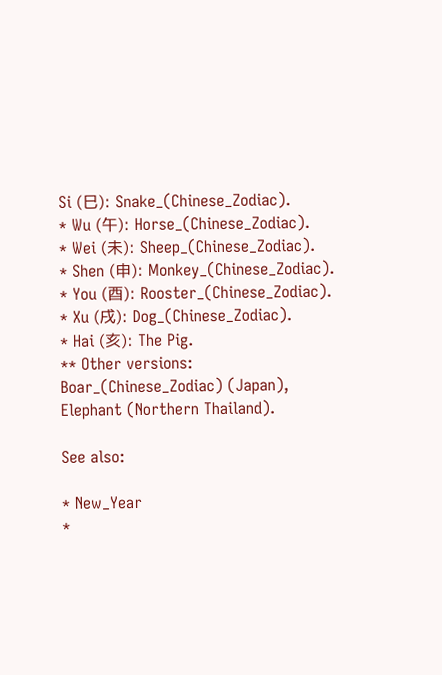Si (巳): Snake_(Chinese_Zodiac).
* Wu (午): Horse_(Chinese_Zodiac).
* Wei (未): Sheep_(Chinese_Zodiac).
* Shen (申): Monkey_(Chinese_Zodiac).
* You (酉): Rooster_(Chinese_Zodiac).
* Xu (戌): Dog_(Chinese_Zodiac).
* Hai (亥): The Pig.
** Other versions: Boar_(Chinese_Zodiac) (Japan), Elephant (Northern Thailand).

See also:

* New_Year
*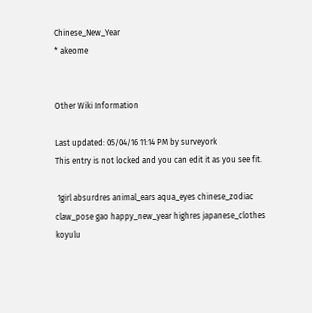Chinese_New_Year
* akeome


Other Wiki Information

Last updated: 05/04/16 11:14 PM by surveyork
This entry is not locked and you can edit it as you see fit.

 1girl absurdres animal_ears aqua_eyes chinese_zodiac claw_pose gao happy_new_year highres japanese_clothes koyulu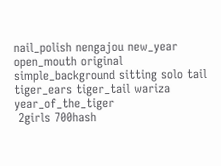nail_polish nengajou new_year open_mouth original simple_background sitting solo tail tiger_ears tiger_tail wariza year_of_the_tiger
 2girls 700hash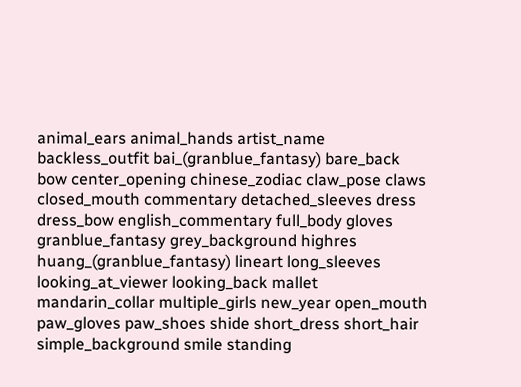animal_ears animal_hands artist_name backless_outfit bai_(granblue_fantasy) bare_back bow center_opening chinese_zodiac claw_pose claws closed_mouth commentary detached_sleeves dress dress_bow english_commentary full_body gloves granblue_fantasy grey_background highres huang_(granblue_fantasy) lineart long_sleeves looking_at_viewer looking_back mallet mandarin_collar multiple_girls new_year open_mouth paw_gloves paw_shoes shide short_dress short_hair simple_background smile standing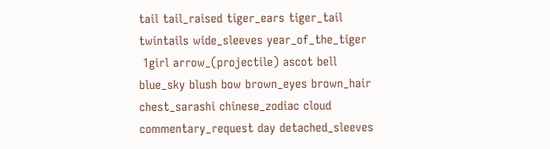tail tail_raised tiger_ears tiger_tail twintails wide_sleeves year_of_the_tiger
 1girl arrow_(projectile) ascot bell blue_sky blush bow brown_eyes brown_hair chest_sarashi chinese_zodiac cloud commentary_request day detached_sleeves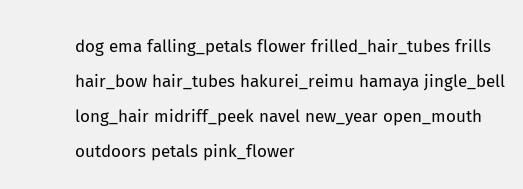dog ema falling_petals flower frilled_hair_tubes frills hair_bow hair_tubes hakurei_reimu hamaya jingle_bell long_hair midriff_peek navel new_year open_mouth outdoors petals pink_flower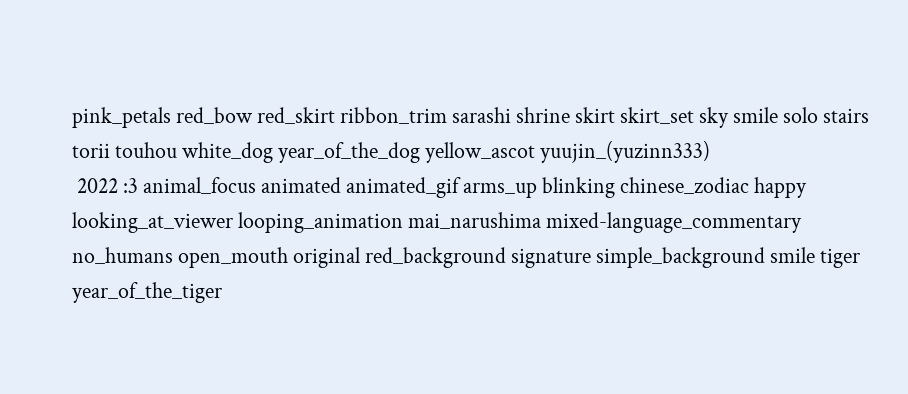pink_petals red_bow red_skirt ribbon_trim sarashi shrine skirt skirt_set sky smile solo stairs torii touhou white_dog year_of_the_dog yellow_ascot yuujin_(yuzinn333)
 2022 :3 animal_focus animated animated_gif arms_up blinking chinese_zodiac happy looking_at_viewer looping_animation mai_narushima mixed-language_commentary no_humans open_mouth original red_background signature simple_background smile tiger year_of_the_tiger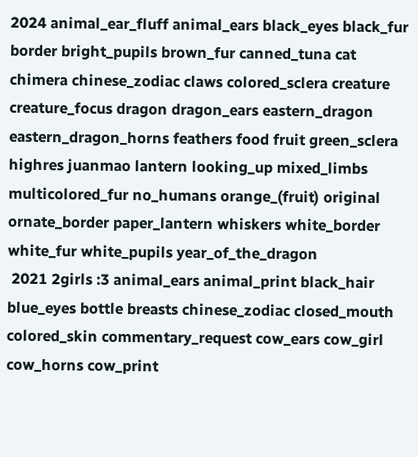2024 animal_ear_fluff animal_ears black_eyes black_fur border bright_pupils brown_fur canned_tuna cat chimera chinese_zodiac claws colored_sclera creature creature_focus dragon dragon_ears eastern_dragon eastern_dragon_horns feathers food fruit green_sclera highres juanmao lantern looking_up mixed_limbs multicolored_fur no_humans orange_(fruit) original ornate_border paper_lantern whiskers white_border white_fur white_pupils year_of_the_dragon
 2021 2girls :3 animal_ears animal_print black_hair blue_eyes bottle breasts chinese_zodiac closed_mouth colored_skin commentary_request cow_ears cow_girl cow_horns cow_print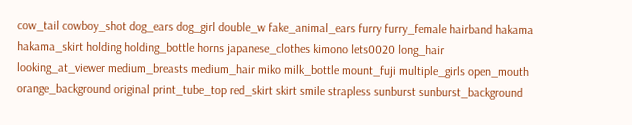cow_tail cowboy_shot dog_ears dog_girl double_w fake_animal_ears furry furry_female hairband hakama hakama_skirt holding holding_bottle horns japanese_clothes kimono lets0020 long_hair looking_at_viewer medium_breasts medium_hair miko milk_bottle mount_fuji multiple_girls open_mouth orange_background original print_tube_top red_skirt skirt smile strapless sunburst sunburst_background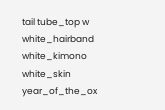tail tube_top w white_hairband white_kimono white_skin year_of_the_ox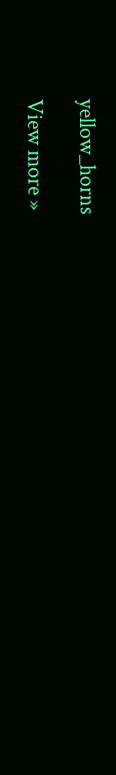yellow_horns

View more »